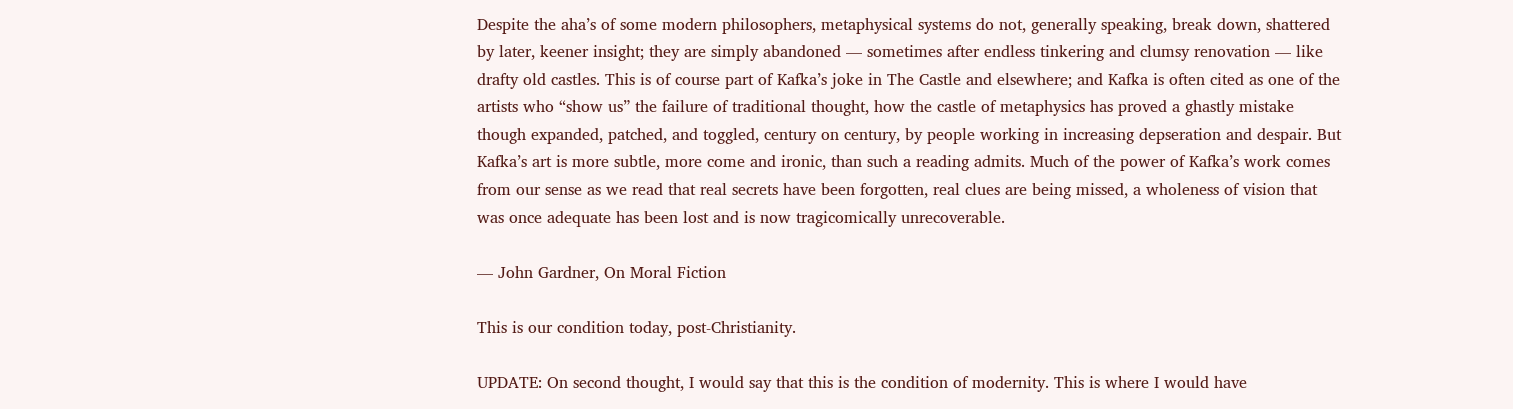Despite the aha’s of some modern philosophers, metaphysical systems do not, generally speaking, break down, shattered by later, keener insight; they are simply abandoned — sometimes after endless tinkering and clumsy renovation — like drafty old castles. This is of course part of Kafka’s joke in The Castle and elsewhere; and Kafka is often cited as one of the artists who “show us” the failure of traditional thought, how the castle of metaphysics has proved a ghastly mistake though expanded, patched, and toggled, century on century, by people working in increasing depseration and despair. But Kafka’s art is more subtle, more come and ironic, than such a reading admits. Much of the power of Kafka’s work comes from our sense as we read that real secrets have been forgotten, real clues are being missed, a wholeness of vision that was once adequate has been lost and is now tragicomically unrecoverable.

— John Gardner, On Moral Fiction

This is our condition today, post-Christianity.

UPDATE: On second thought, I would say that this is the condition of modernity. This is where I would have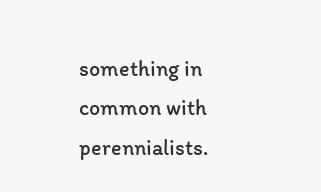something in common with perennialists.